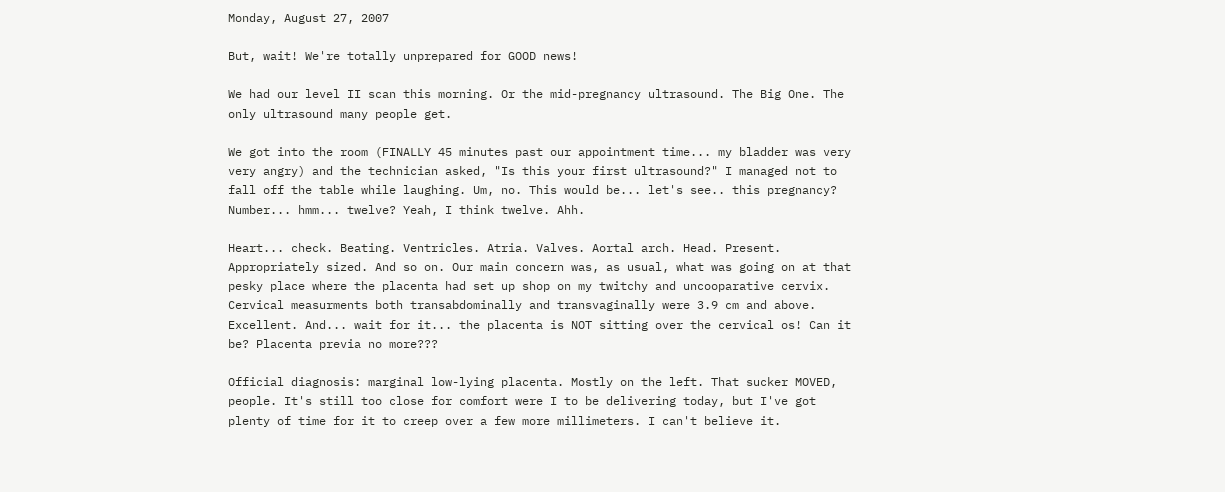Monday, August 27, 2007

But, wait! We're totally unprepared for GOOD news!

We had our level II scan this morning. Or the mid-pregnancy ultrasound. The Big One. The only ultrasound many people get.

We got into the room (FINALLY 45 minutes past our appointment time... my bladder was very very angry) and the technician asked, "Is this your first ultrasound?" I managed not to fall off the table while laughing. Um, no. This would be... let's see.. this pregnancy? Number... hmm... twelve? Yeah, I think twelve. Ahh.

Heart... check. Beating. Ventricles. Atria. Valves. Aortal arch. Head. Present. Appropriately sized. And so on. Our main concern was, as usual, what was going on at that pesky place where the placenta had set up shop on my twitchy and uncooparative cervix. Cervical measurments both transabdominally and transvaginally were 3.9 cm and above. Excellent. And... wait for it... the placenta is NOT sitting over the cervical os! Can it be? Placenta previa no more???

Official diagnosis: marginal low-lying placenta. Mostly on the left. That sucker MOVED, people. It's still too close for comfort were I to be delivering today, but I've got plenty of time for it to creep over a few more millimeters. I can't believe it.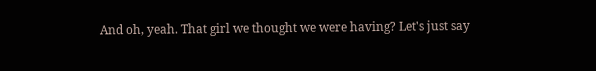And oh, yeah. That girl we thought we were having? Let's just say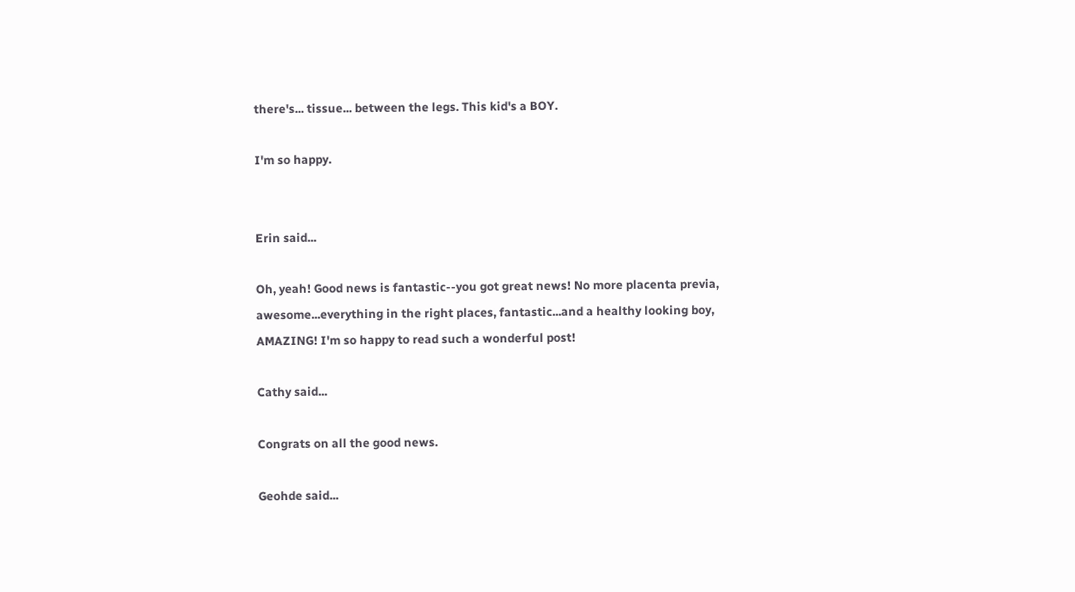there's... tissue... between the legs. This kid's a BOY.

I'm so happy.


Erin said...

Oh, yeah! Good news is fantastic--you got great news! No more placenta previa, awesome...everything in the right places, fantastic...and a healthy looking boy, AMAZING! I'm so happy to read such a wonderful post!

Cathy said...

Congrats on all the good news.

Geohde said...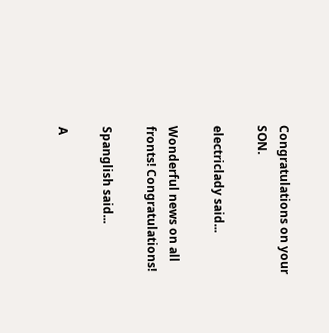Congratulations on your SON.

electriclady said...

Wonderful news on all fronts! Congratulations!

Spanglish said...

A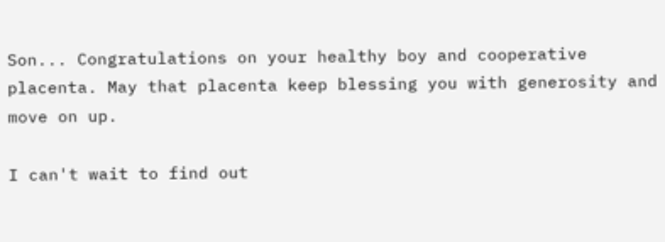Son... Congratulations on your healthy boy and cooperative placenta. May that placenta keep blessing you with generosity and move on up.

I can't wait to find out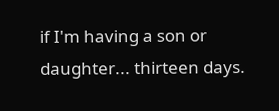if I'm having a son or daughter... thirteen days.